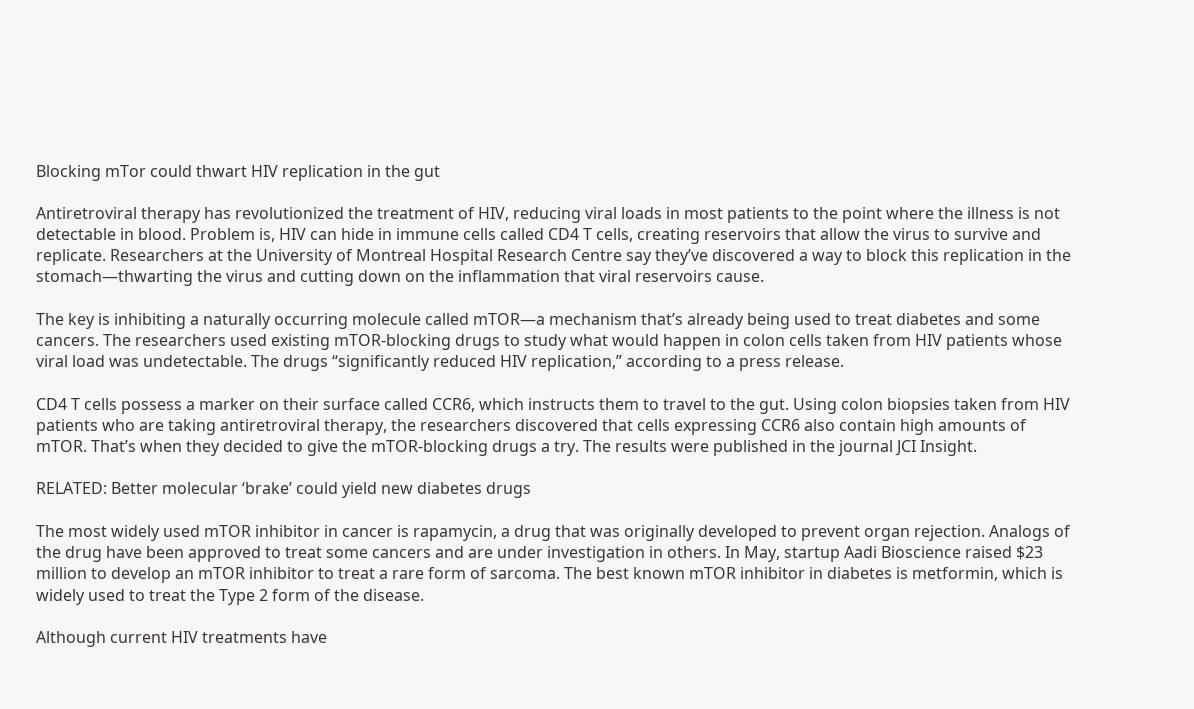Blocking mTor could thwart HIV replication in the gut

Antiretroviral therapy has revolutionized the treatment of HIV, reducing viral loads in most patients to the point where the illness is not detectable in blood. Problem is, HIV can hide in immune cells called CD4 T cells, creating reservoirs that allow the virus to survive and replicate. Researchers at the University of Montreal Hospital Research Centre say they’ve discovered a way to block this replication in the stomach—thwarting the virus and cutting down on the inflammation that viral reservoirs cause.

The key is inhibiting a naturally occurring molecule called mTOR—a mechanism that’s already being used to treat diabetes and some cancers. The researchers used existing mTOR-blocking drugs to study what would happen in colon cells taken from HIV patients whose viral load was undetectable. The drugs “significantly reduced HIV replication,” according to a press release.

CD4 T cells possess a marker on their surface called CCR6, which instructs them to travel to the gut. Using colon biopsies taken from HIV patients who are taking antiretroviral therapy, the researchers discovered that cells expressing CCR6 also contain high amounts of mTOR. That’s when they decided to give the mTOR-blocking drugs a try. The results were published in the journal JCI Insight.

RELATED: Better molecular ‘brake’ could yield new diabetes drugs

The most widely used mTOR inhibitor in cancer is rapamycin, a drug that was originally developed to prevent organ rejection. Analogs of the drug have been approved to treat some cancers and are under investigation in others. In May, startup Aadi Bioscience raised $23 million to develop an mTOR inhibitor to treat a rare form of sarcoma. The best known mTOR inhibitor in diabetes is metformin, which is widely used to treat the Type 2 form of the disease.

Although current HIV treatments have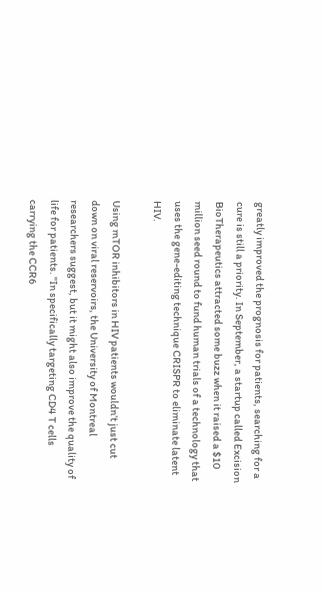greatly improved the prognosis for patients, searching for a cure is still a priority. In September, a startup called Excision BioTherapeutics attracted some buzz when it raised a $10 million seed round to fund human trials of a technology that uses the gene-editing technique CRISPR to eliminate latent HIV.

Using mTOR inhibitors in HIV patients wouldn’t just cut down on viral reservoirs, the University of Montreal researchers suggest, but it might also improve the quality of life for patients. "In specifically targeting CD4 T cells carrying the CCR6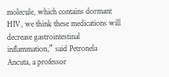molecule, which contains dormant HIV, we think these medications will decrease gastrointestinal inflammation,” said Petronela Ancuta, a professor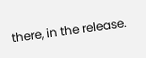there, in the release.